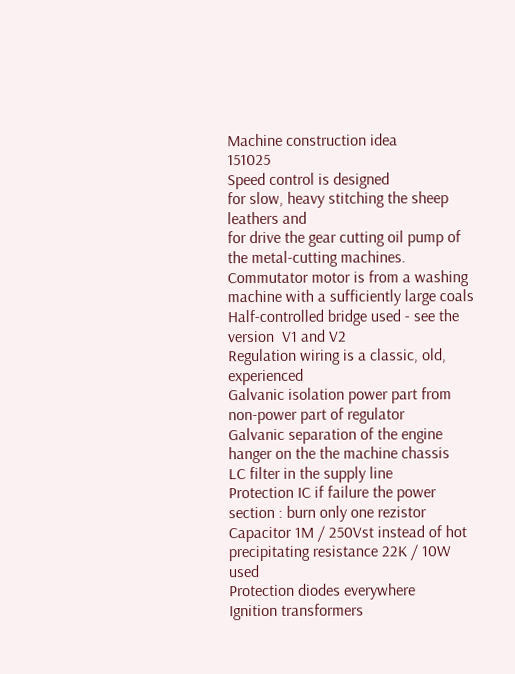Machine construction idea                                  151025
Speed control is designed
for slow, heavy stitching the sheep leathers and
for drive the gear cutting oil pump of the metal-cutting machines.
Commutator motor is from a washing machine with a sufficiently large coals
Half-controlled bridge used - see the version  V1 and V2
Regulation wiring is a classic, old, experienced
Galvanic isolation power part from non-power part of regulator
Galvanic separation of the engine hanger on the the machine chassis
LC filter in the supply line
Protection IC if failure the power section : burn only one rezistor
Capacitor 1M / 250Vst instead of hot precipitating resistance 22K / 10W used
Protection diodes everywhere
Ignition transformers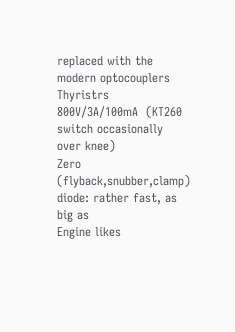replaced with the modern optocouplers
Thyristrs 800V/3A/100mA  (KT260 switch occasionally over knee)
Zero (flyback,snubber,clamp) diode: rather fast, as big as
Engine likes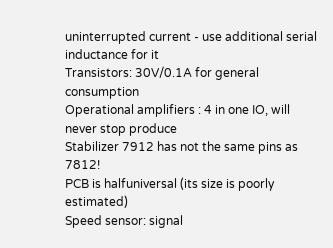uninterrupted current - use additional serial inductance for it
Transistors: 30V/0.1A for general consumption
Operational amplifiers : 4 in one IO, will never stop produce
Stabilizer 7912 has not the same pins as 7812!
PCB is halfuniversal (its size is poorly estimated)
Speed sensor: signal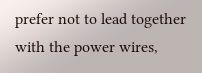prefer not to lead together with the power wires,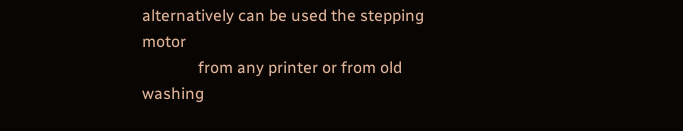alternatively can be used the stepping motor
              from any printer or from old washing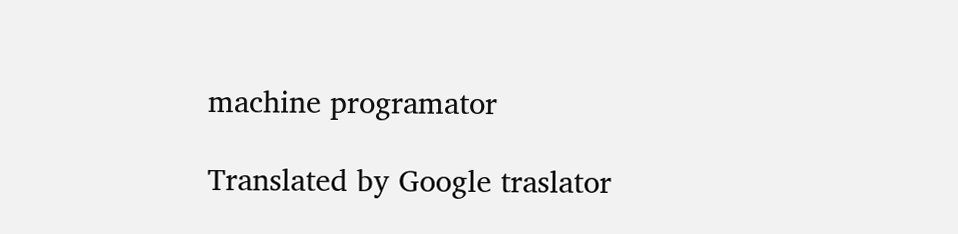machine programator

Translated by Google traslator